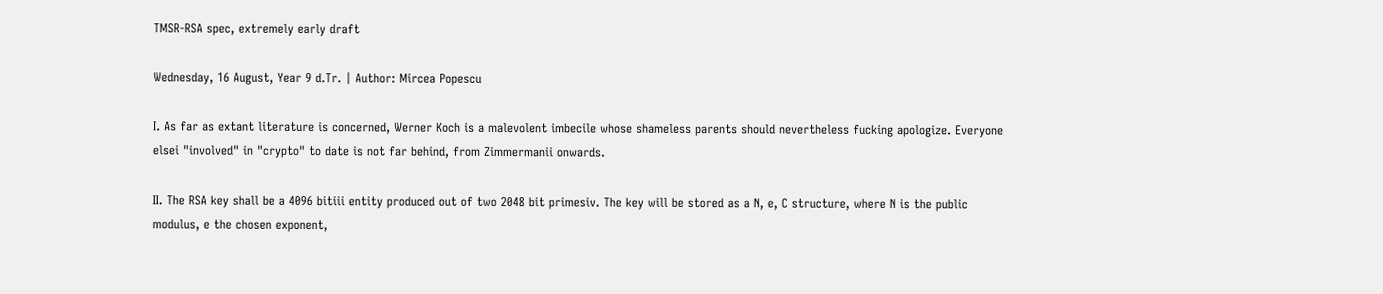TMSR-RSA spec, extremely early draft

Wednesday, 16 August, Year 9 d.Tr. | Author: Mircea Popescu

I. As far as extant literature is concerned, Werner Koch is a malevolent imbecile whose shameless parents should nevertheless fucking apologize. Everyone elsei "involved" in "crypto" to date is not far behind, from Zimmermanii onwards.

II. The RSA key shall be a 4096 bitiii entity produced out of two 2048 bit primesiv. The key will be stored as a N, e, C structure, where N is the public modulus, e the chosen exponent,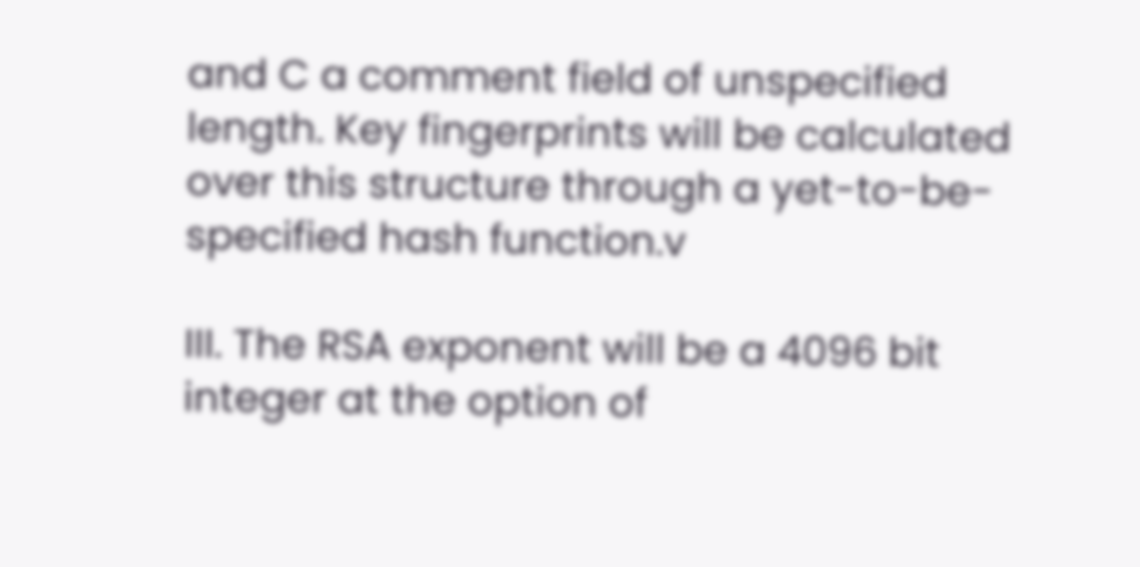and C a comment field of unspecified length. Key fingerprints will be calculated over this structure through a yet-to-be-specified hash function.v

III. The RSA exponent will be a 4096 bit integer at the option of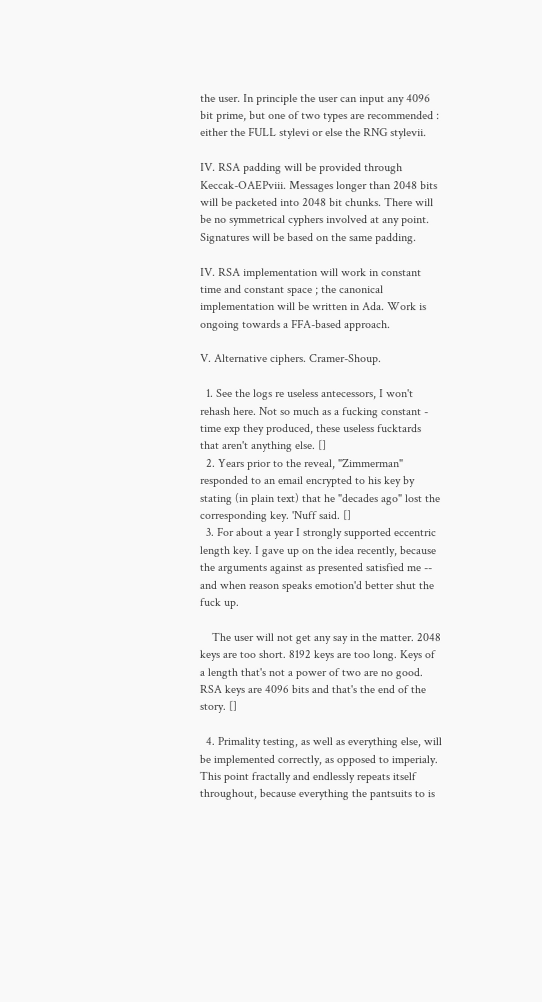the user. In principle the user can input any 4096 bit prime, but one of two types are recommended : either the FULL stylevi or else the RNG stylevii.

IV. RSA padding will be provided through Keccak-OAEPviii. Messages longer than 2048 bits will be packeted into 2048 bit chunks. There will be no symmetrical cyphers involved at any point. Signatures will be based on the same padding.

IV. RSA implementation will work in constant time and constant space ; the canonical implementation will be written in Ada. Work is ongoing towards a FFA-based approach.

V. Alternative ciphers. Cramer-Shoup.

  1. See the logs re useless antecessors, I won't rehash here. Not so much as a fucking constant - time exp they produced, these useless fucktards that aren't anything else. []
  2. Years prior to the reveal, "Zimmerman" responded to an email encrypted to his key by stating (in plain text) that he "decades ago" lost the corresponding key. 'Nuff said. []
  3. For about a year I strongly supported eccentric length key. I gave up on the idea recently, because the arguments against as presented satisfied me -- and when reason speaks emotion'd better shut the fuck up.

    The user will not get any say in the matter. 2048 keys are too short. 8192 keys are too long. Keys of a length that's not a power of two are no good. RSA keys are 4096 bits and that's the end of the story. []

  4. Primality testing, as well as everything else, will be implemented correctly, as opposed to imperialy. This point fractally and endlessly repeats itself throughout, because everything the pantsuits to is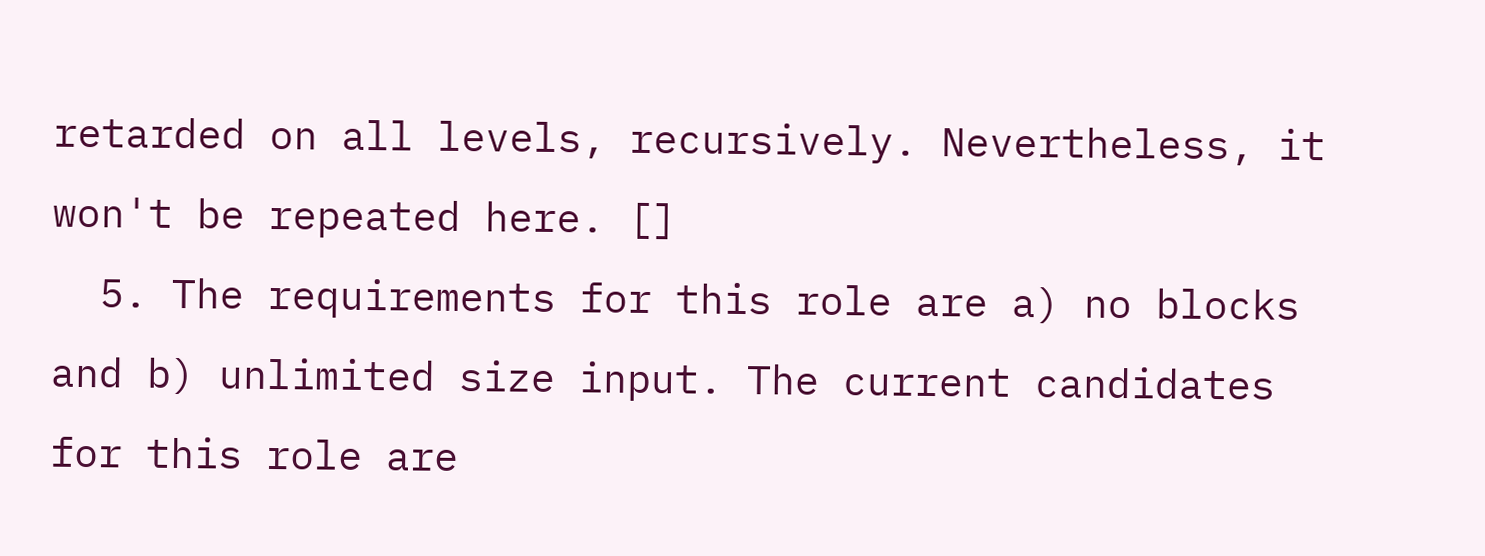retarded on all levels, recursively. Nevertheless, it won't be repeated here. []
  5. The requirements for this role are a) no blocks and b) unlimited size input. The current candidates for this role are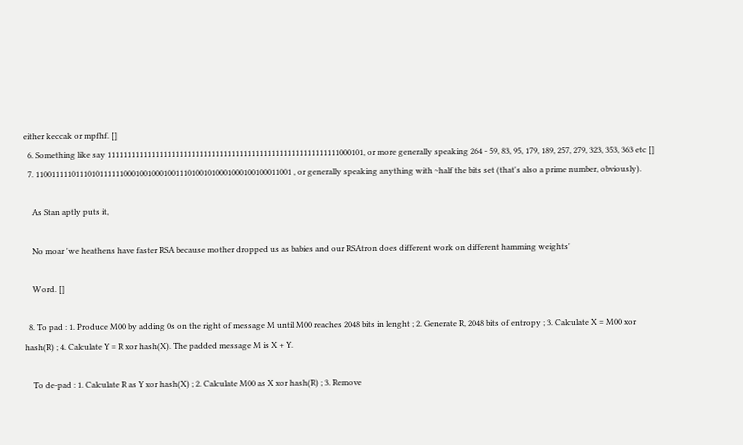either keccak or mpfhf. []
  6. Something like say 1111111111111111111111111111111111111111111111111111111111000101, or more generally speaking 264 - 59, 83, 95, 179, 189, 257, 279, 323, 353, 363 etc []
  7. 1100111110111010111111000100100010011101001010001000100100011001 , or generally speaking anything with ~half the bits set (that's also a prime number, obviously).

    As Stan aptly puts it,

    No moar 'we heathens have faster RSA because mother dropped us as babies and our RSAtron does different work on different hamming weights'

    Word. []

  8. To pad : 1. Produce M00 by adding 0s on the right of message M until M00 reaches 2048 bits in lenght ; 2. Generate R, 2048 bits of entropy ; 3. Calculate X = M00 xor hash(R) ; 4. Calculate Y = R xor hash(X). The padded message M is X + Y.

    To de-pad : 1. Calculate R as Y xor hash(X) ; 2. Calculate M00 as X xor hash(R) ; 3. Remove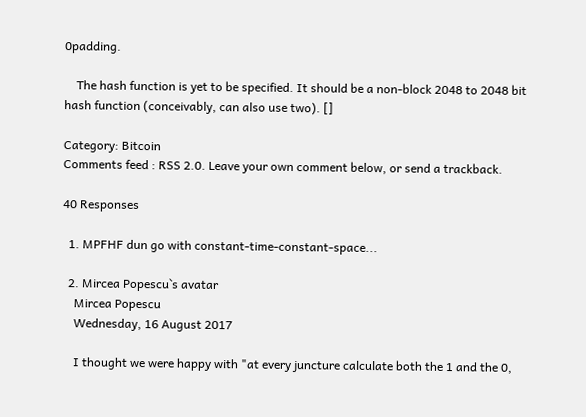0padding.

    The hash function is yet to be specified. It should be a non-block 2048 to 2048 bit hash function (conceivably, can also use two). []

Category: Bitcoin
Comments feed : RSS 2.0. Leave your own comment below, or send a trackback.

40 Responses

  1. MPFHF dun go with constant-time-constant-space...

  2. Mircea Popescu`s avatar
    Mircea Popescu
    Wednesday, 16 August 2017

    I thought we were happy with "at every juncture calculate both the 1 and the 0,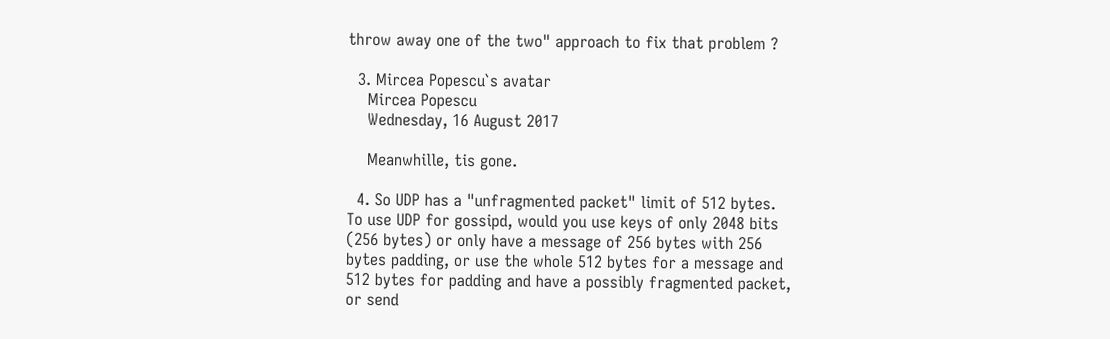throw away one of the two" approach to fix that problem ?

  3. Mircea Popescu`s avatar
    Mircea Popescu
    Wednesday, 16 August 2017

    Meanwhille, tis gone.

  4. So UDP has a "unfragmented packet" limit of 512 bytes. To use UDP for gossipd, would you use keys of only 2048 bits (256 bytes) or only have a message of 256 bytes with 256 bytes padding, or use the whole 512 bytes for a message and 512 bytes for padding and have a possibly fragmented packet, or send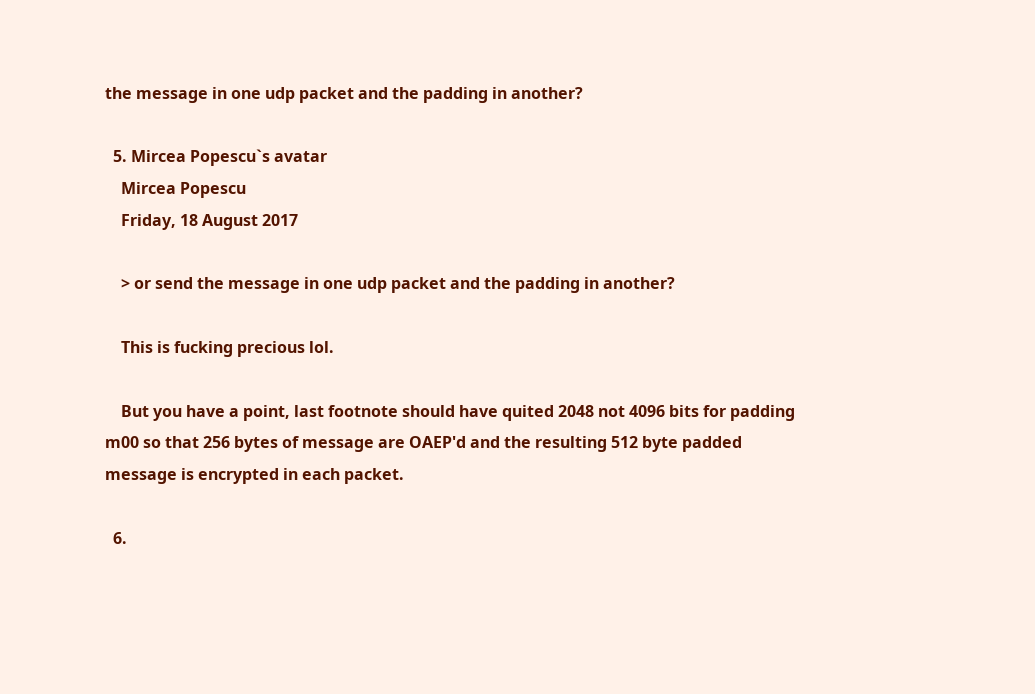the message in one udp packet and the padding in another?

  5. Mircea Popescu`s avatar
    Mircea Popescu
    Friday, 18 August 2017

    > or send the message in one udp packet and the padding in another?

    This is fucking precious lol.

    But you have a point, last footnote should have quited 2048 not 4096 bits for padding m00 so that 256 bytes of message are OAEP'd and the resulting 512 byte padded message is encrypted in each packet.

  6.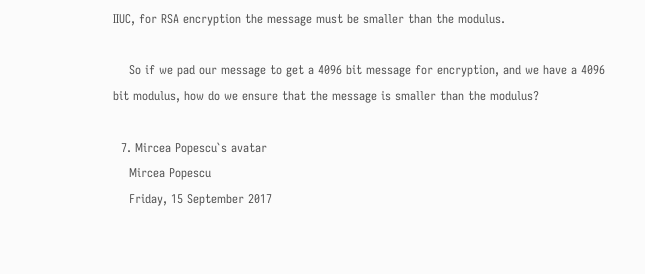IIUC, for RSA encryption the message must be smaller than the modulus.

    So if we pad our message to get a 4096 bit message for encryption, and we have a 4096 bit modulus, how do we ensure that the message is smaller than the modulus?

  7. Mircea Popescu`s avatar
    Mircea Popescu
    Friday, 15 September 2017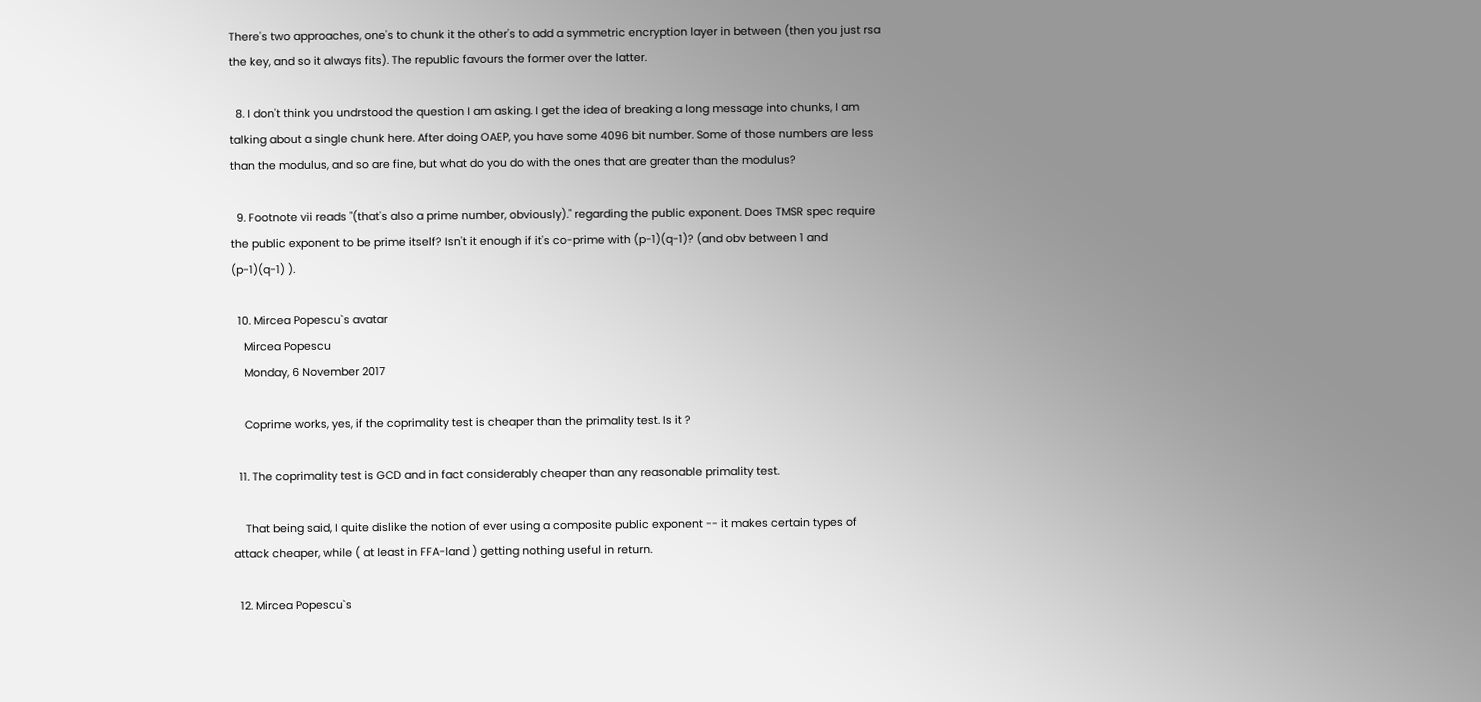There's two approaches, one's to chunk it the other's to add a symmetric encryption layer in between (then you just rsa the key, and so it always fits). The republic favours the former over the latter.

  8. I don't think you undrstood the question I am asking. I get the idea of breaking a long message into chunks, I am talking about a single chunk here. After doing OAEP, you have some 4096 bit number. Some of those numbers are less than the modulus, and so are fine, but what do you do with the ones that are greater than the modulus?

  9. Footnote vii reads "(that's also a prime number, obviously)." regarding the public exponent. Does TMSR spec require the public exponent to be prime itself? Isn't it enough if it's co-prime with (p-1)(q-1)? (and obv between 1 and (p-1)(q-1) ).

  10. Mircea Popescu`s avatar
    Mircea Popescu
    Monday, 6 November 2017

    Coprime works, yes, if the coprimality test is cheaper than the primality test. Is it ?

  11. The coprimality test is GCD and in fact considerably cheaper than any reasonable primality test.

    That being said, I quite dislike the notion of ever using a composite public exponent -- it makes certain types of attack cheaper, while ( at least in FFA-land ) getting nothing useful in return.

  12. Mircea Popescu`s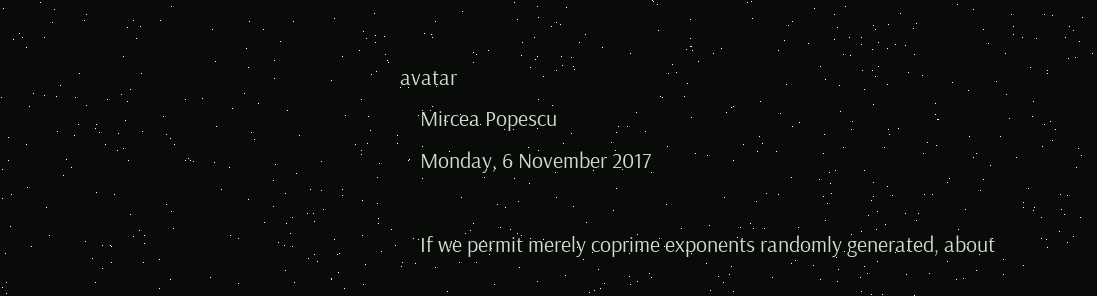avatar
    Mircea Popescu
    Monday, 6 November 2017

    If we permit merely coprime exponents randomly generated, about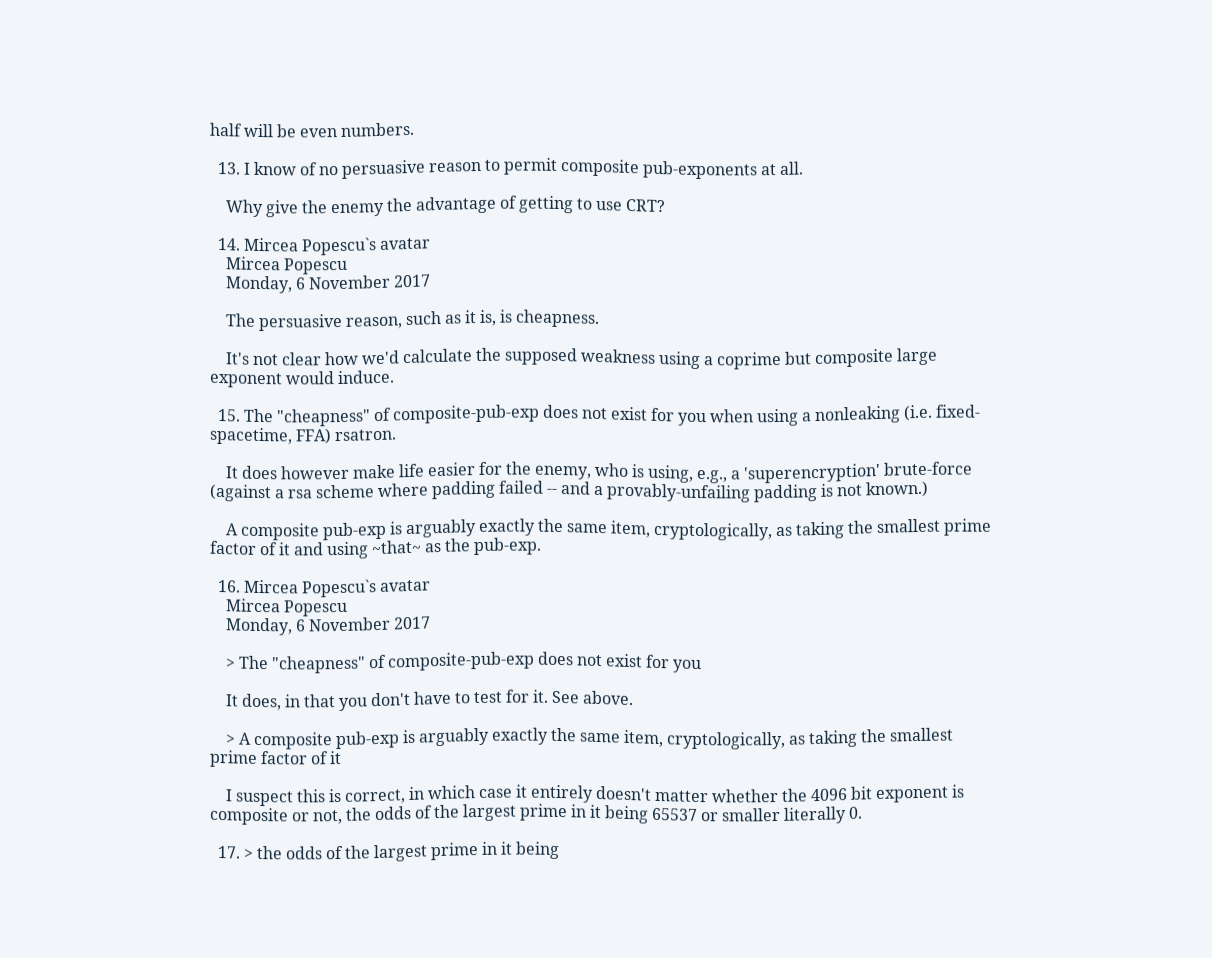half will be even numbers.

  13. I know of no persuasive reason to permit composite pub-exponents at all.

    Why give the enemy the advantage of getting to use CRT?

  14. Mircea Popescu`s avatar
    Mircea Popescu
    Monday, 6 November 2017

    The persuasive reason, such as it is, is cheapness.

    It's not clear how we'd calculate the supposed weakness using a coprime but composite large exponent would induce.

  15. The "cheapness" of composite-pub-exp does not exist for you when using a nonleaking (i.e. fixed-spacetime, FFA) rsatron.

    It does however make life easier for the enemy, who is using, e.g., a 'superencryption' brute-force (against a rsa scheme where padding failed -- and a provably-unfailing padding is not known.)

    A composite pub-exp is arguably exactly the same item, cryptologically, as taking the smallest prime factor of it and using ~that~ as the pub-exp.

  16. Mircea Popescu`s avatar
    Mircea Popescu
    Monday, 6 November 2017

    > The "cheapness" of composite-pub-exp does not exist for you

    It does, in that you don't have to test for it. See above.

    > A composite pub-exp is arguably exactly the same item, cryptologically, as taking the smallest prime factor of it

    I suspect this is correct, in which case it entirely doesn't matter whether the 4096 bit exponent is composite or not, the odds of the largest prime in it being 65537 or smaller literally 0.

  17. > the odds of the largest prime in it being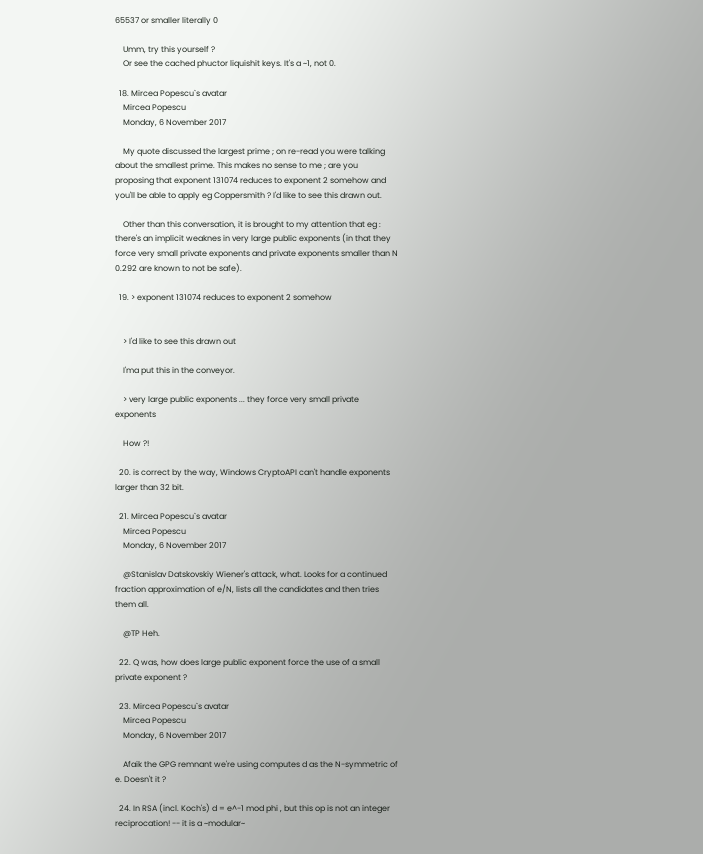65537 or smaller literally 0

    Umm, try this yourself ?
    Or see the cached phuctor liquishit keys. It's a ~1, not 0.

  18. Mircea Popescu`s avatar
    Mircea Popescu
    Monday, 6 November 2017

    My quote discussed the largest prime ; on re-read you were talking about the smallest prime. This makes no sense to me ; are you proposing that exponent 131074 reduces to exponent 2 somehow and you'll be able to apply eg Coppersmith ? I'd like to see this drawn out.

    Other than this conversation, it is brought to my attention that eg : there's an implicit weaknes in very large public exponents (in that they force very small private exponents and private exponents smaller than N 0.292 are known to not be safe).

  19. > exponent 131074 reduces to exponent 2 somehow


    > I'd like to see this drawn out

    I'ma put this in the conveyor.

    > very large public exponents ... they force very small private exponents

    How ?!

  20. is correct by the way, Windows CryptoAPI can't handle exponents larger than 32 bit.

  21. Mircea Popescu`s avatar
    Mircea Popescu
    Monday, 6 November 2017

    @Stanislav Datskovskiy Wiener's attack, what. Looks for a continued fraction approximation of e/N, lists all the candidates and then tries them all.

    @TP Heh.

  22. Q was, how does large public exponent force the use of a small private exponent ?

  23. Mircea Popescu`s avatar
    Mircea Popescu
    Monday, 6 November 2017

    Afaik the GPG remnant we're using computes d as the N-symmetric of e. Doesn't it ?

  24. In RSA (incl. Koch's) d = e^-1 mod phi , but this op is not an integer reciprocation! -- it is a ~modular~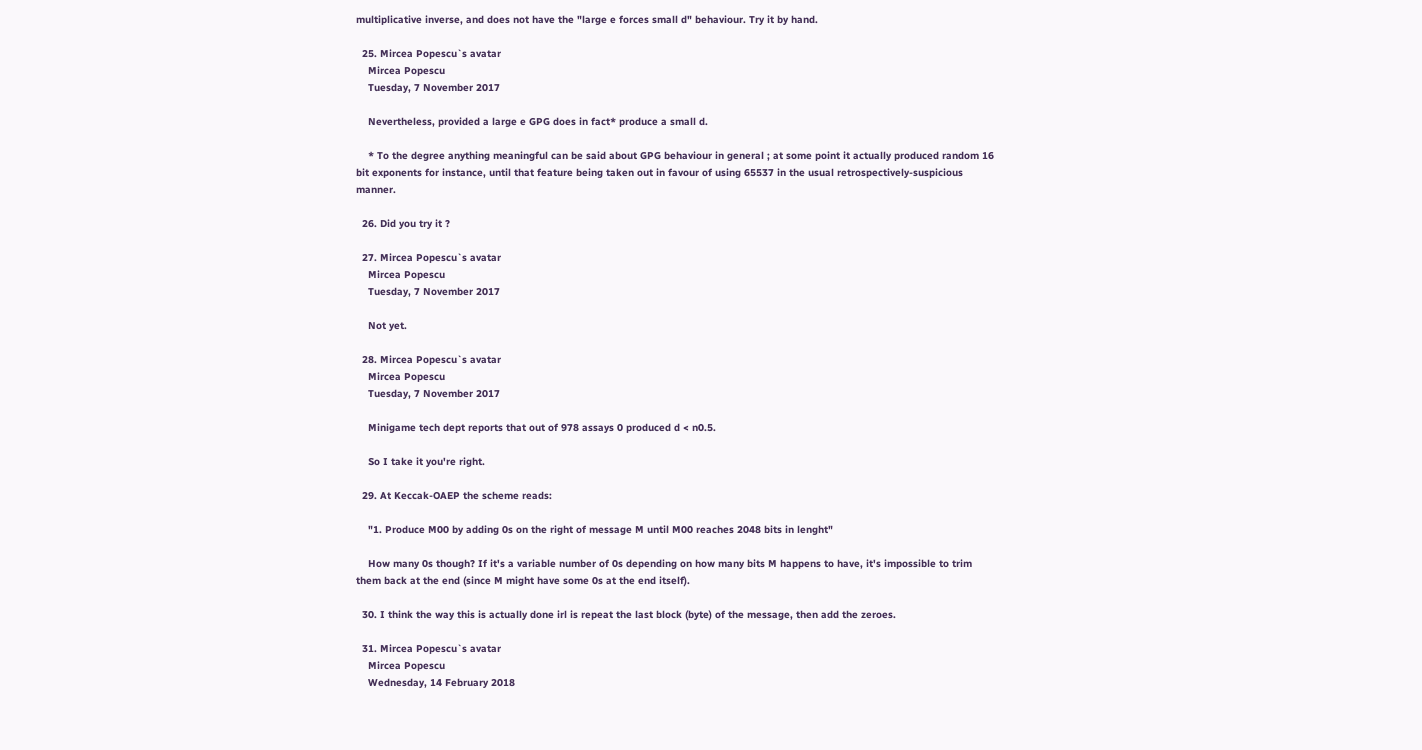multiplicative inverse, and does not have the "large e forces small d" behaviour. Try it by hand.

  25. Mircea Popescu`s avatar
    Mircea Popescu
    Tuesday, 7 November 2017

    Nevertheless, provided a large e GPG does in fact* produce a small d.

    * To the degree anything meaningful can be said about GPG behaviour in general ; at some point it actually produced random 16 bit exponents for instance, until that feature being taken out in favour of using 65537 in the usual retrospectively-suspicious manner.

  26. Did you try it ?

  27. Mircea Popescu`s avatar
    Mircea Popescu
    Tuesday, 7 November 2017

    Not yet.

  28. Mircea Popescu`s avatar
    Mircea Popescu
    Tuesday, 7 November 2017

    Minigame tech dept reports that out of 978 assays 0 produced d < n0.5.

    So I take it you're right.

  29. At Keccak-OAEP the scheme reads:

    "1. Produce M00 by adding 0s on the right of message M until M00 reaches 2048 bits in lenght"

    How many 0s though? If it's a variable number of 0s depending on how many bits M happens to have, it's impossible to trim them back at the end (since M might have some 0s at the end itself).

  30. I think the way this is actually done irl is repeat the last block (byte) of the message, then add the zeroes.

  31. Mircea Popescu`s avatar
    Mircea Popescu
    Wednesday, 14 February 2018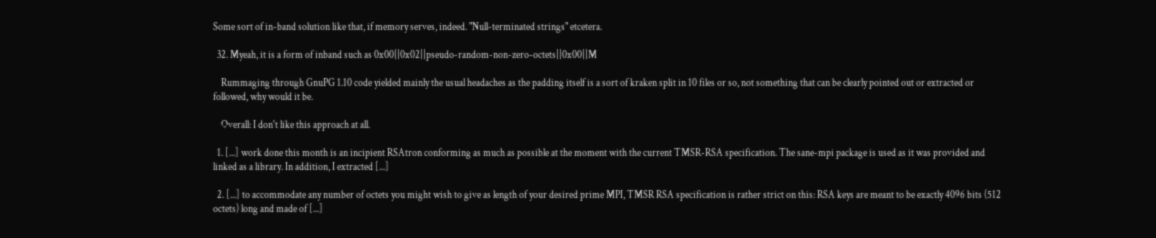Some sort of in-band solution like that, if memory serves, indeed. "Null-terminated strings" etcetera.

  32. Myeah, it is a form of inband such as 0x00||0x02||pseudo-random-non-zero-octets||0x00||M

    Rummaging through GnuPG 1.10 code yielded mainly the usual headaches as the padding itself is a sort of kraken split in 10 files or so, not something that can be clearly pointed out or extracted or followed, why would it be.

    Overall: I don't like this approach at all.

  1. [...] work done this month is an incipient RSAtron conforming as much as possible at the moment with the current TMSR-RSA specification. The sane-mpi package is used as it was provided and linked as a library. In addition, I extracted [...]

  2. [...] to accommodate any number of octets you might wish to give as length of your desired prime MPI, TMSR RSA specification is rather strict on this: RSA keys are meant to be exactly 4096 bits (512 octets) long and made of [...]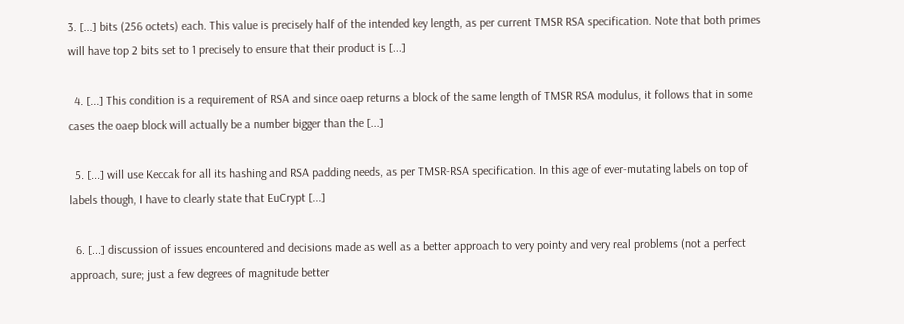3. [...] bits (256 octets) each. This value is precisely half of the intended key length, as per current TMSR RSA specification. Note that both primes will have top 2 bits set to 1 precisely to ensure that their product is [...]

  4. [...] This condition is a requirement of RSA and since oaep returns a block of the same length of TMSR RSA modulus, it follows that in some cases the oaep block will actually be a number bigger than the [...]

  5. [...] will use Keccak for all its hashing and RSA padding needs, as per TMSR-RSA specification. In this age of ever-mutating labels on top of labels though, I have to clearly state that EuCrypt [...]

  6. [...] discussion of issues encountered and decisions made as well as a better approach to very pointy and very real problems (not a perfect approach, sure; just a few degrees of magnitude better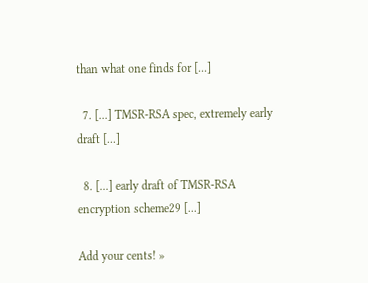than what one finds for [...]

  7. [...] TMSR-RSA spec, extremely early draft [...]

  8. [...] early draft of TMSR-RSA encryption scheme29 [...]

Add your cents! »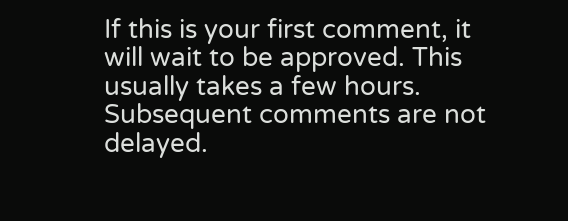If this is your first comment, it will wait to be approved. This usually takes a few hours. Subsequent comments are not delayed.